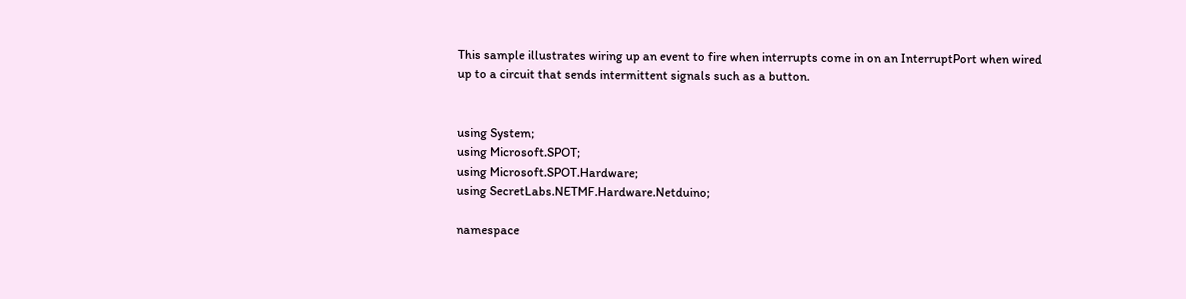This sample illustrates wiring up an event to fire when interrupts come in on an InterruptPort when wired up to a circuit that sends intermittent signals such as a button.


using System;
using Microsoft.SPOT;
using Microsoft.SPOT.Hardware;
using SecretLabs.NETMF.Hardware.Netduino;

namespace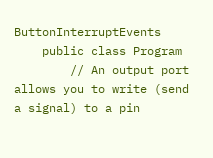ButtonInterruptEvents
    public class Program
        // An output port allows you to write (send a signal) to a pin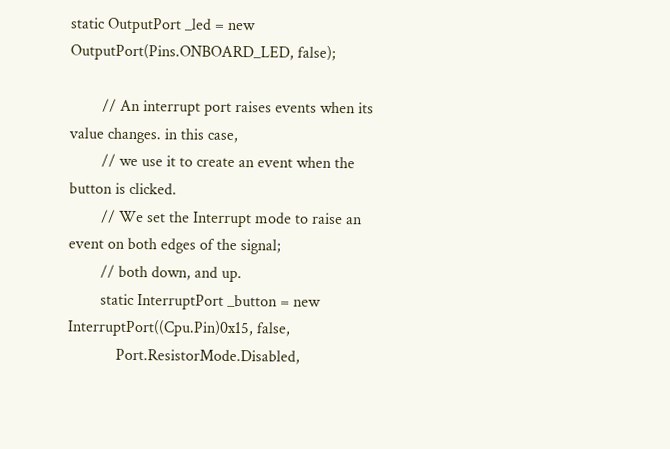static OutputPort _led = new OutputPort(Pins.ONBOARD_LED, false);

        // An interrupt port raises events when its value changes. in this case,
        // we use it to create an event when the button is clicked.
        // We set the Interrupt mode to raise an event on both edges of the signal;
        // both down, and up.
        static InterruptPort _button = new InterruptPort((Cpu.Pin)0x15, false,
            Port.ResistorMode.Disabled,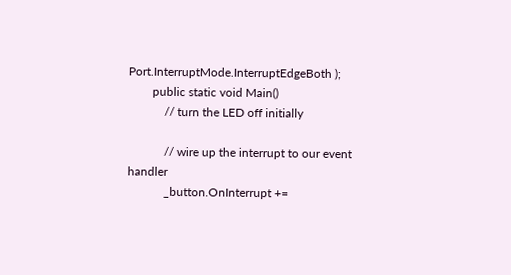Port.InterruptMode.InterruptEdgeBoth );
        public static void Main()
            // turn the LED off initially

            // wire up the interrupt to our event handler
            _button.OnInterrupt +=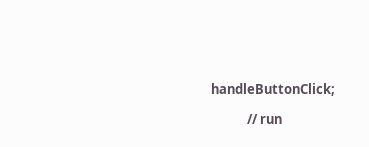handleButtonClick;

            // run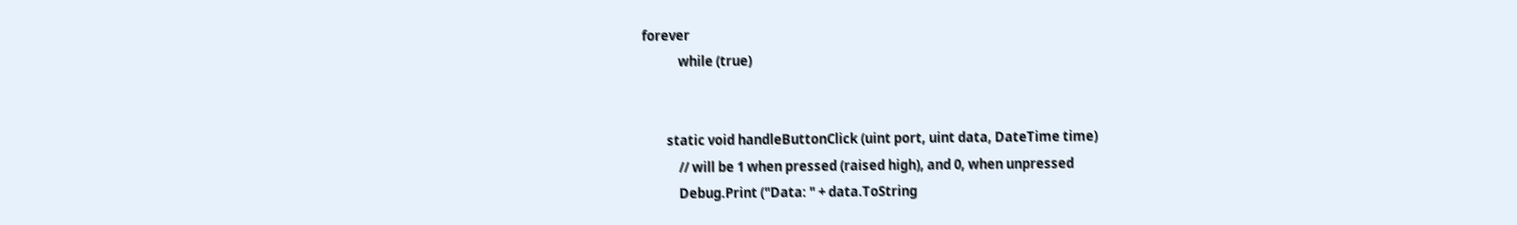forever
            while (true)


        static void handleButtonClick (uint port, uint data, DateTime time)
            // will be 1 when pressed (raised high), and 0, when unpressed
            Debug.Print ("Data: " + data.ToString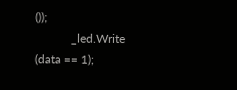());
            _led.Write (data == 1);